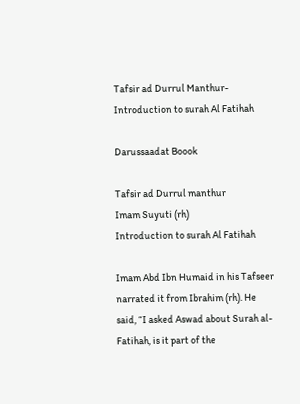Tafsir ad Durrul Manthur- Introduction to surah Al Fatihah

Darussaadat Boook

Tafsir ad Durrul manthur
Imam Suyuti (rh)
Introduction to surah Al Fatihah

Imam Abd Ibn Humaid in his Tafseer narrated it from Ibrahim (rh). He said, “I asked Aswad about Surah al-Fatihah, is it part of the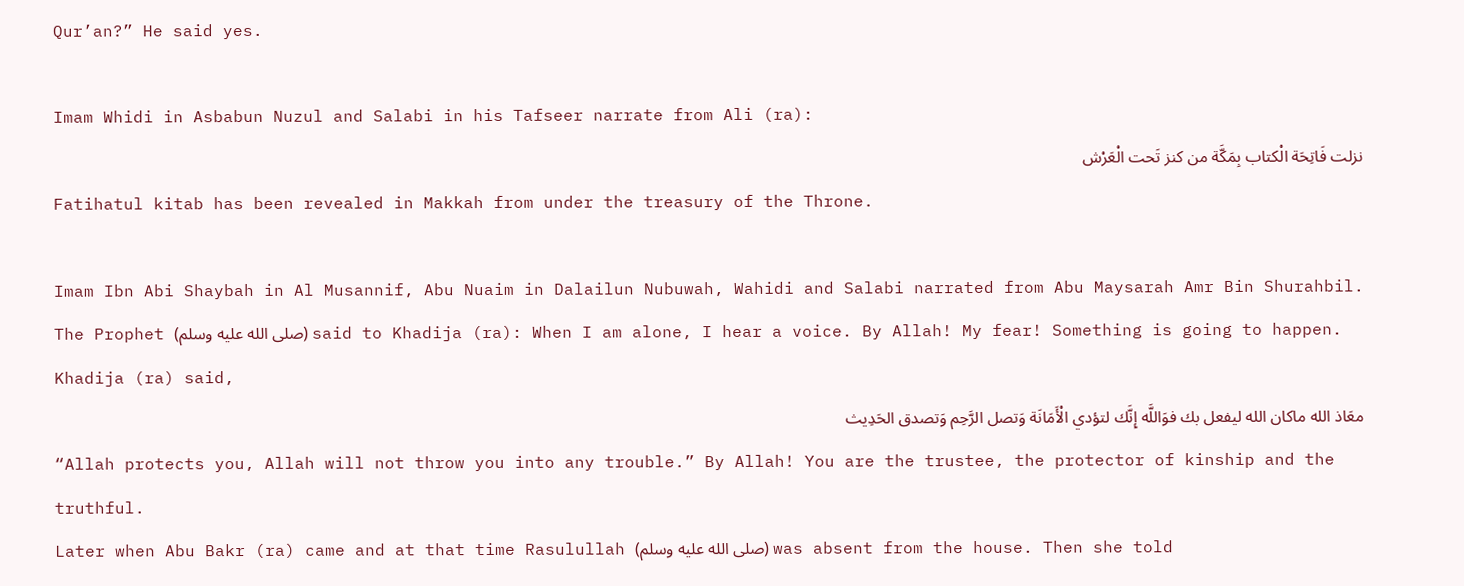Qur’an?” He said yes.

Imam Whidi in Asbabun Nuzul and Salabi in his Tafseer narrate from Ali (ra):
نزلت فَاتِحَة الْكتاب بِمَكَّة من كنز تَحت الْعَرْش
Fatihatul kitab has been revealed in Makkah from under the treasury of the Throne.

Imam Ibn Abi Shaybah in Al Musannif, Abu Nuaim in Dalailun Nubuwah, Wahidi and Salabi narrated from Abu Maysarah Amr Bin Shurahbil. The Prophet (صلى الله عليه وسلم) said to Khadija (ra): When I am alone, I hear a voice. By Allah! My fear! Something is going to happen. Khadija (ra) said,
معَاذ الله ماكان الله ليفعل بك فوَاللَّه إِنَّك لتؤدي الْأَمَانَة وَتصل الرَّحِم وَتصدق الحَدِيث
“Allah protects you, Allah will not throw you into any trouble.” By Allah! You are the trustee, the protector of kinship and the truthful.
Later when Abu Bakr (ra) came and at that time Rasulullah (صلى الله عليه وسلم) was absent from the house. Then she told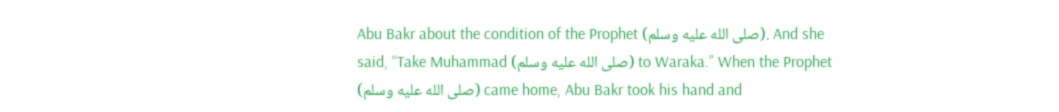Abu Bakr about the condition of the Prophet (صلى الله عليه وسلم). And she said, “Take Muhammad (صلى الله عليه وسلم) to Waraka.” When the Prophet (صلى الله عليه وسلم) came home, Abu Bakr took his hand and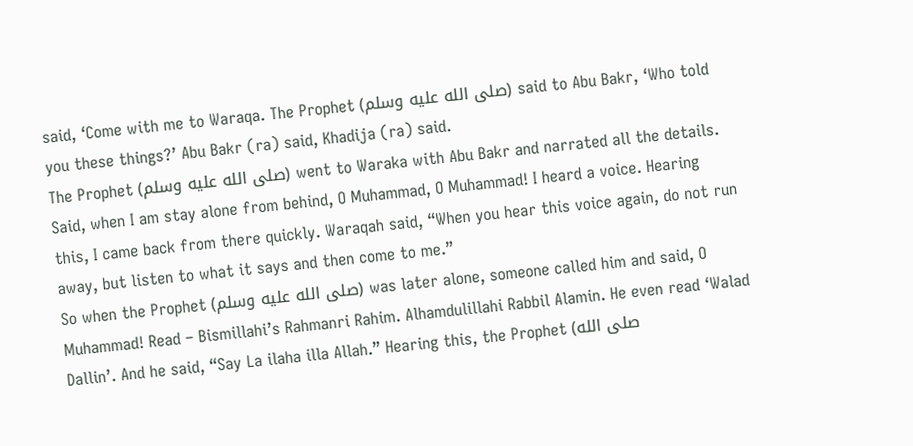said, ‘Come with me to Waraqa. The Prophet (صلى الله عليه وسلم) said to Abu Bakr, ‘Who told you these things?’ Abu Bakr (ra) said, Khadija (ra) said.
The Prophet (صلى الله عليه وسلم) went to Waraka with Abu Bakr and narrated all the details. Said, when I am stay alone from behind, O Muhammad, O Muhammad! I heard a voice. Hearing this, I came back from there quickly. Waraqah said, “When you hear this voice again, do not run away, but listen to what it says and then come to me.”
So when the Prophet (صلى الله عليه وسلم) was later alone, someone called him and said, O Muhammad! Read – Bismillahi’s Rahmanri Rahim. Alhamdulillahi Rabbil Alamin. He even read ‘Walad Dallin’. And he said, “Say La ilaha illa Allah.” Hearing this, the Prophet (صلى الله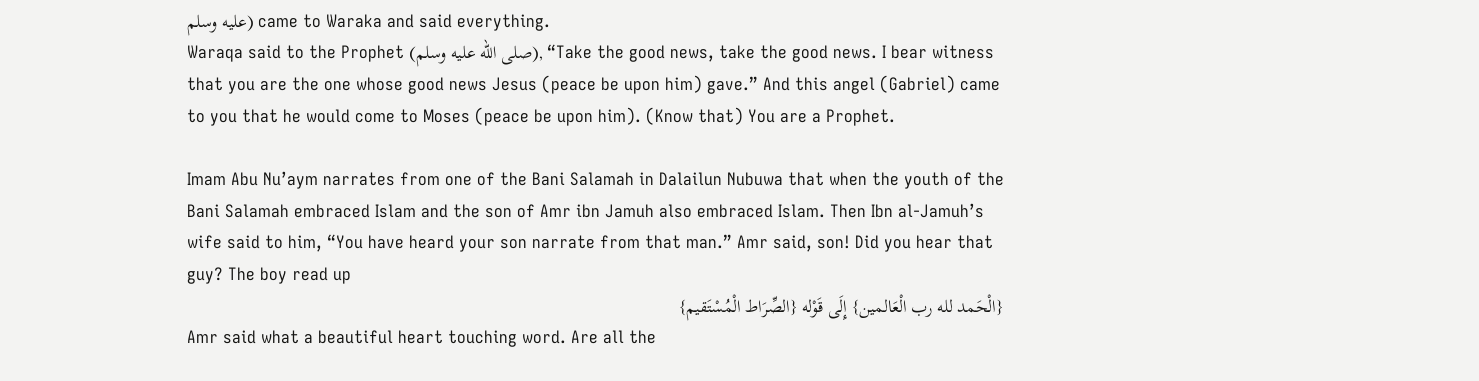عليه وسلم) came to Waraka and said everything.
Waraqa said to the Prophet (صلى الله عليه وسلم), “Take the good news, take the good news. I bear witness that you are the one whose good news Jesus (peace be upon him) gave.” And this angel (Gabriel) came to you that he would come to Moses (peace be upon him). (Know that) You are a Prophet.

Imam Abu Nu’aym narrates from one of the Bani Salamah in Dalailun Nubuwa that when the youth of the Bani Salamah embraced Islam and the son of Amr ibn Jamuh also embraced Islam. Then Ibn al-Jamuh’s wife said to him, “You have heard your son narrate from that man.” Amr said, son! Did you hear that guy? The boy read up
{الْحَمد لله رب الْعَالمين} إِلَى قَوْله {الصِّرَاط الْمُسْتَقيم}
Amr said what a beautiful heart touching word. Are all the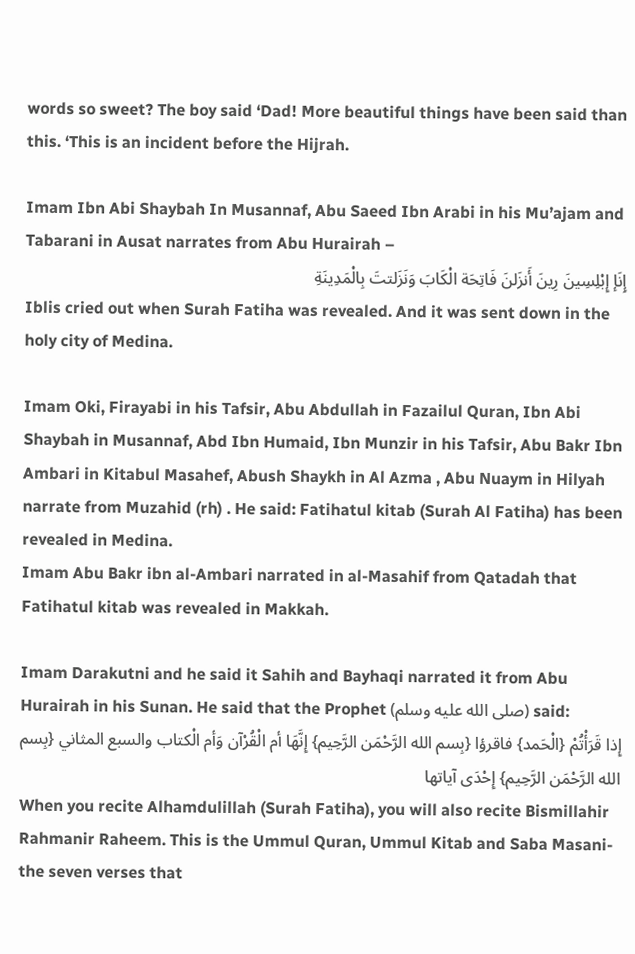words so sweet? The boy said ‘Dad! More beautiful things have been said than this. ‘This is an incident before the Hijrah.

Imam Ibn Abi Shaybah In Musannaf, Abu Saeed Ibn Arabi in his Mu’ajam and Tabarani in Ausat narrates from Abu Hurairah –
إِنَإ إِبْلِسِينَ رِينَ أَنزَلنَ فَاتِحَة الْكَابَ وَنَزَلتتَ بِالْمَدِينَةِ
Iblis cried out when Surah Fatiha was revealed. And it was sent down in the holy city of Medina.

Imam Oki, Firayabi in his Tafsir, Abu Abdullah in Fazailul Quran, Ibn Abi Shaybah in Musannaf, Abd Ibn Humaid, Ibn Munzir in his Tafsir, Abu Bakr Ibn Ambari in Kitabul Masahef, Abush Shaykh in Al Azma , Abu Nuaym in Hilyah narrate from Muzahid (rh) . He said: Fatihatul kitab (Surah Al Fatiha) has been revealed in Medina.
Imam Abu Bakr ibn al-Ambari narrated in al-Masahif from Qatadah that Fatihatul kitab was revealed in Makkah.

Imam Darakutni and he said it Sahih and Bayhaqi narrated it from Abu Hurairah in his Sunan. He said that the Prophet (صلى الله عليه وسلم) said:
إِذا قَرَأْتُمْ {الْحَمد} فاقرؤا {بِسم الله الرَّحْمَن الرَّحِيم} إِنَّهَا أم الْقُرْآن وَأم الْكتاب والسبع المثاني {بِسم الله الرَّحْمَن الرَّحِيم} إِحْدَى آياتها
When you recite Alhamdulillah (Surah Fatiha), you will also recite Bismillahir Rahmanir Raheem. This is the Ummul Quran, Ummul Kitab and Saba Masani-the seven verses that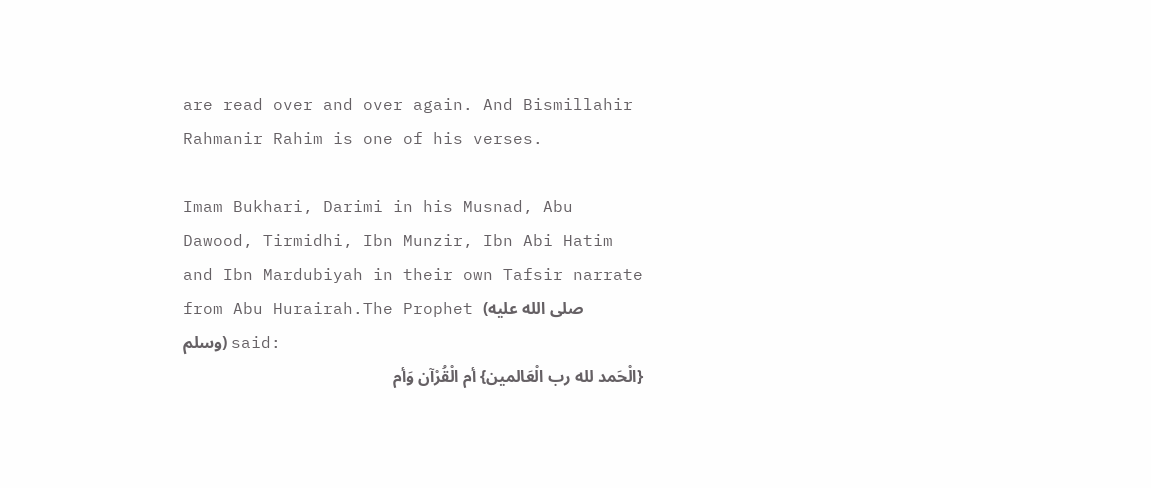are read over and over again. And Bismillahir Rahmanir Rahim is one of his verses.

Imam Bukhari, Darimi in his Musnad, Abu Dawood, Tirmidhi, Ibn Munzir, Ibn Abi Hatim and Ibn Mardubiyah in their own Tafsir narrate from Abu Hurairah.The Prophet (صلى الله عليه وسلم) said:
{الْحَمد لله رب الْعَالمين} أم الْقُرْآن وَأم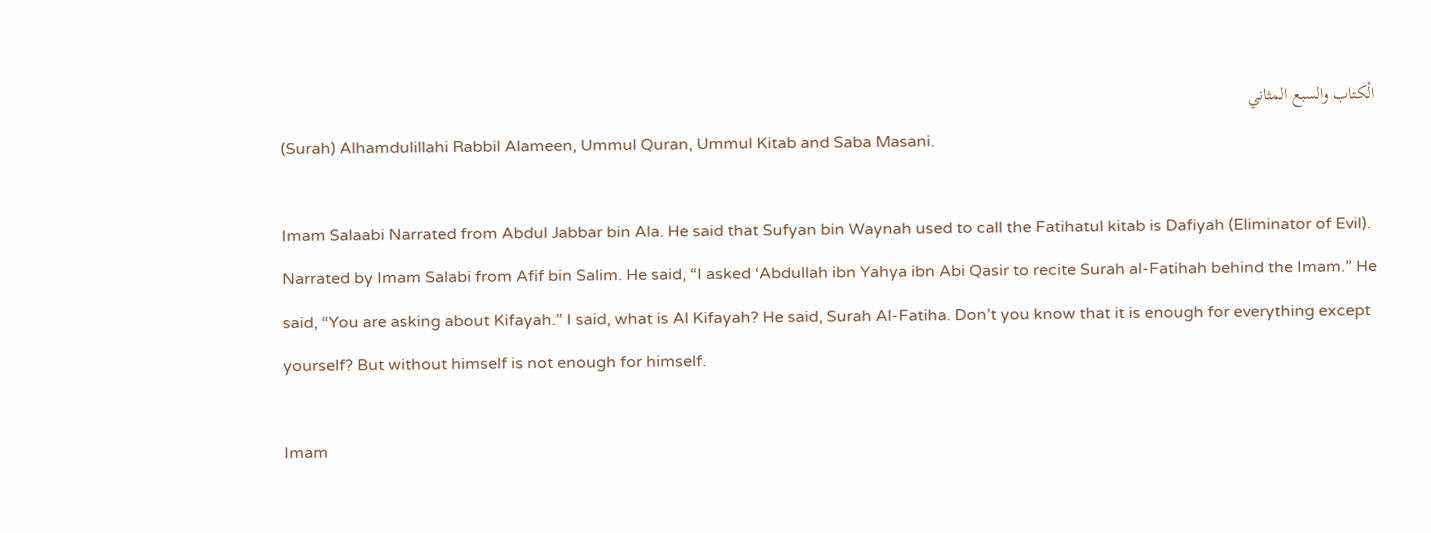الْكتاب والسبع المثاني
(Surah) Alhamdulillahi Rabbil Alameen, Ummul Quran, Ummul Kitab and Saba Masani.

Imam Salaabi Narrated from Abdul Jabbar bin Ala. He said that Sufyan bin Waynah used to call the Fatihatul kitab is Dafiyah (Eliminator of Evil).
Narrated by Imam Salabi from Afif bin Salim. He said, “I asked ‘Abdullah ibn Yahya ibn Abi Qasir to recite Surah al-Fatihah behind the Imam.” He said, “You are asking about Kifayah.” I said, what is Al Kifayah? He said, Surah Al-Fatiha. Don’t you know that it is enough for everything except yourself? But without himself is not enough for himself.

Imam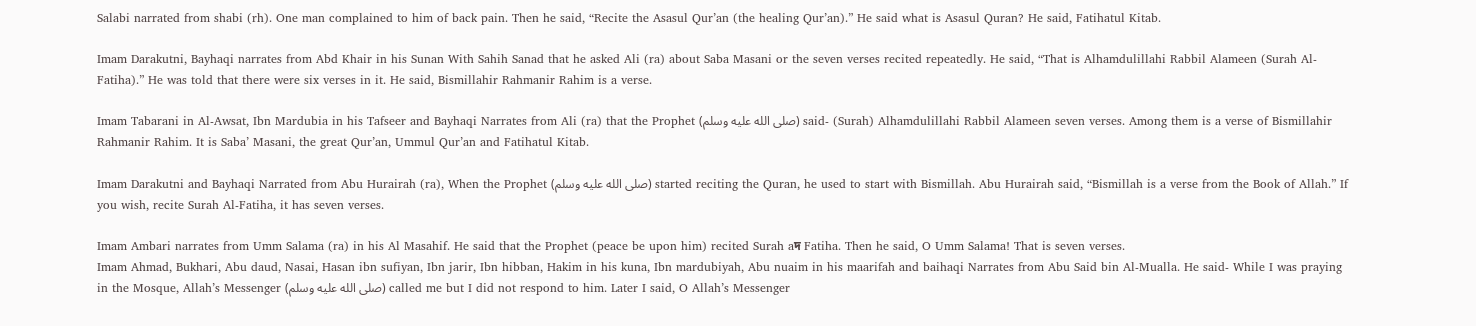Salabi narrated from shabi (rh). One man complained to him of back pain. Then he said, “Recite the Asasul Qur’an (the healing Qur’an).” He said what is Asasul Quran? He said, Fatihatul Kitab.

Imam Darakutni, Bayhaqi narrates from Abd Khair in his Sunan With Sahih Sanad that he asked Ali (ra) about Saba Masani or the seven verses recited repeatedly. He said, “That is Alhamdulillahi Rabbil Alameen (Surah Al-Fatiha).” He was told that there were six verses in it. He said, Bismillahir Rahmanir Rahim is a verse.

Imam Tabarani in Al-Awsat, Ibn Mardubia in his Tafseer and Bayhaqi Narrates from Ali (ra) that the Prophet (صلى الله عليه وسلم) said- (Surah) Alhamdulillahi Rabbil Alameen seven verses. Among them is a verse of Bismillahir Rahmanir Rahim. It is Saba’ Masani, the great Qur’an, Ummul Qur’an and Fatihatul Kitab.

Imam Darakutni and Bayhaqi Narrated from Abu Hurairah (ra), When the Prophet (صلى الله عليه وسلم) started reciting the Quran, he used to start with Bismillah. Abu Hurairah said, “Bismillah is a verse from the Book of Allah.” If you wish, recite Surah Al-Fatiha, it has seven verses.

Imam Ambari narrates from Umm Salama (ra) in his Al Masahif. He said that the Prophet (peace be upon him) recited Surah aদ Fatiha. Then he said, O Umm Salama! That is seven verses.
Imam Ahmad, Bukhari, Abu daud, Nasai, Hasan ibn sufiyan, Ibn jarir, Ibn hibban, Hakim in his kuna, Ibn mardubiyah, Abu nuaim in his maarifah and baihaqi Narrates from Abu Said bin Al-Mualla. He said- While I was praying in the Mosque, Allah’s Messenger (صلى الله عليه وسلم) called me but I did not respond to him. Later I said, O Allah’s Messenger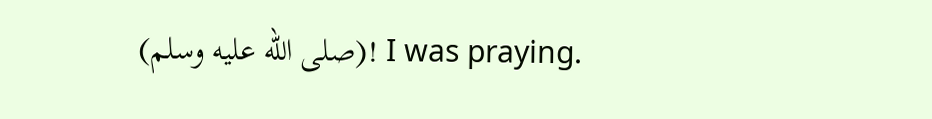(صلى الله عليه وسلم)! I was praying.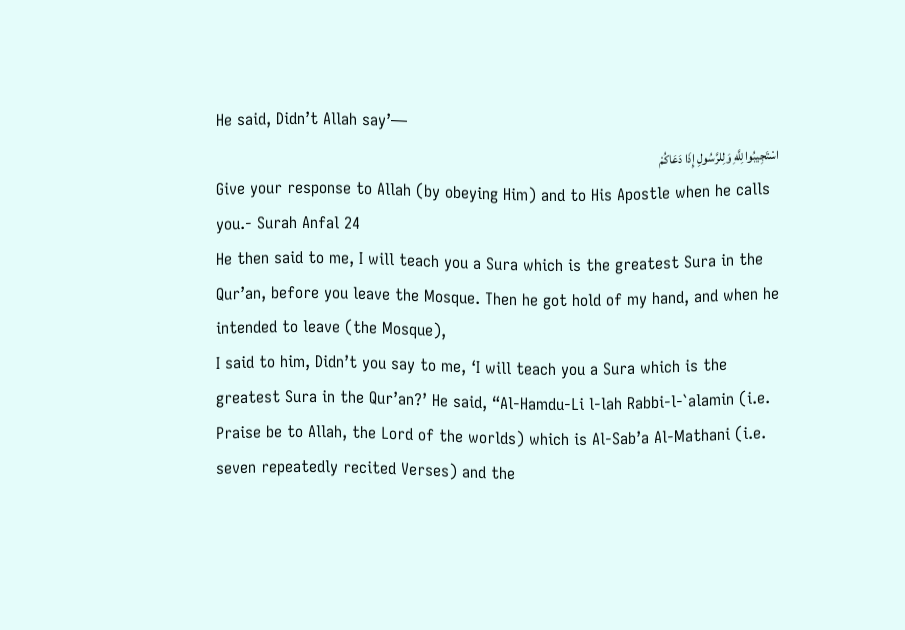He said, Didn’t Allah say’—
اسْتَجِيبُوا لِلَّهِ وَلِلرَّسُولِ إِذَا دَعَاكُمْ
Give your response to Allah (by obeying Him) and to His Apostle when he calls you.- Surah Anfal 24
He then said to me, I will teach you a Sura which is the greatest Sura in the Qur’an, before you leave the Mosque. Then he got hold of my hand, and when he intended to leave (the Mosque),
I said to him, Didn’t you say to me, ‘I will teach you a Sura which is the greatest Sura in the Qur’an?’ He said, “Al-Hamdu-Li l-lah Rabbi-l-`alamin (i.e. Praise be to Allah, the Lord of the worlds) which is Al-Sab’a Al-Mathani (i.e. seven repeatedly recited Verses) and the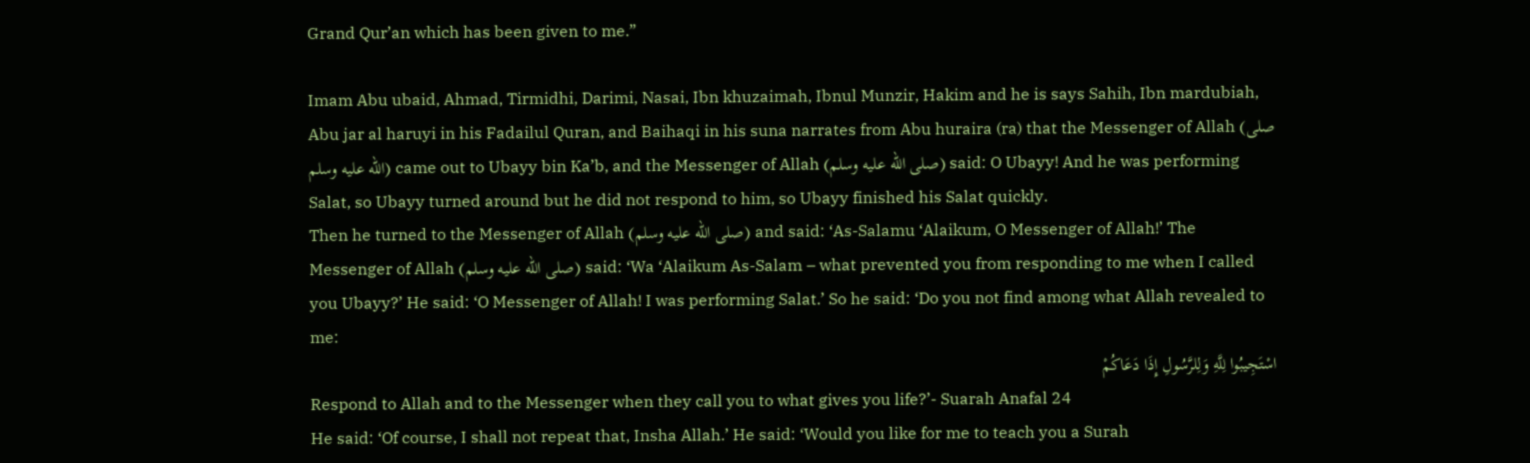Grand Qur’an which has been given to me.”

Imam Abu ubaid, Ahmad, Tirmidhi, Darimi, Nasai, Ibn khuzaimah, Ibnul Munzir, Hakim and he is says Sahih, Ibn mardubiah, Abu jar al haruyi in his Fadailul Quran, and Baihaqi in his suna narrates from Abu huraira (ra) that the Messenger of Allah (صلى الله عليه وسلم) came out to Ubayy bin Ka’b, and the Messenger of Allah (صلى الله عليه وسلم) said: O Ubayy! And he was performing Salat, so Ubayy turned around but he did not respond to him, so Ubayy finished his Salat quickly.
Then he turned to the Messenger of Allah (صلى الله عليه وسلم) and said: ‘As-Salamu ‘Alaikum, O Messenger of Allah!’ The Messenger of Allah (صلى الله عليه وسلم) said: ‘Wa ‘Alaikum As-Salam – what prevented you from responding to me when I called you Ubayy?’ He said: ‘O Messenger of Allah! I was performing Salat.’ So he said: ‘Do you not find among what Allah revealed to me:
اسْتَجِيبُوا لِلَّهِ وَلِلرَّسُولِ إِذَا دَعَاكُمْ
Respond to Allah and to the Messenger when they call you to what gives you life?’- Suarah Anafal 24
He said: ‘Of course, I shall not repeat that, Insha Allah.’ He said: ‘Would you like for me to teach you a Surah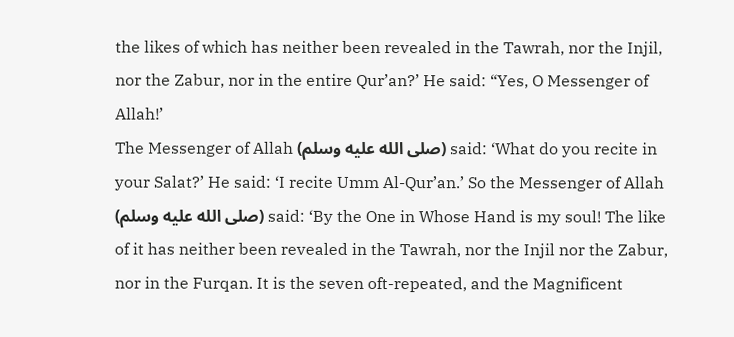the likes of which has neither been revealed in the Tawrah, nor the Injil, nor the Zabur, nor in the entire Qur’an?’ He said: “Yes, O Messenger of Allah!’
The Messenger of Allah (صلى الله عليه وسلم) said: ‘What do you recite in your Salat?’ He said: ‘I recite Umm Al-Qur’an.’ So the Messenger of Allah (صلى الله عليه وسلم) said: ‘By the One in Whose Hand is my soul! The like of it has neither been revealed in the Tawrah, nor the Injil nor the Zabur, nor in the Furqan. It is the seven oft-repeated, and the Magnificent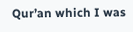Qur’an which I was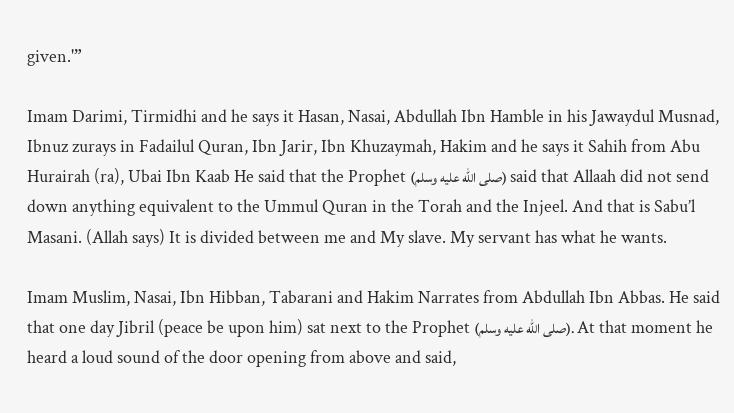given.'”

Imam Darimi, Tirmidhi and he says it Hasan, Nasai, Abdullah Ibn Hamble in his Jawaydul Musnad, Ibnuz zurays in Fadailul Quran, Ibn Jarir, Ibn Khuzaymah, Hakim and he says it Sahih from Abu Hurairah (ra), Ubai Ibn Kaab He said that the Prophet (صلى الله عليه وسلم) said that Allaah did not send down anything equivalent to the Ummul Quran in the Torah and the Injeel. And that is Sabu’l Masani. (Allah says) It is divided between me and My slave. My servant has what he wants.

Imam Muslim, Nasai, Ibn Hibban, Tabarani and Hakim Narrates from Abdullah Ibn Abbas. He said that one day Jibril (peace be upon him) sat next to the Prophet (صلى الله عليه وسلم). At that moment he heard a loud sound of the door opening from above and said,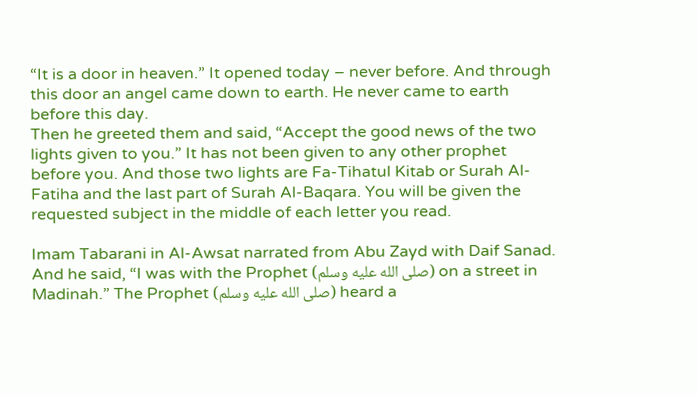“It is a door in heaven.” It opened today – never before. And through this door an angel came down to earth. He never came to earth before this day.
Then he greeted them and said, “Accept the good news of the two lights given to you.” It has not been given to any other prophet before you. And those two lights are Fa-Tihatul Kitab or Surah Al-Fatiha and the last part of Surah Al-Baqara. You will be given the requested subject in the middle of each letter you read.

Imam Tabarani in Al-Awsat narrated from Abu Zayd with Daif Sanad. And he said, “I was with the Prophet (صلى الله عليه وسلم) on a street in Madinah.” The Prophet (صلى الله عليه وسلم) heard a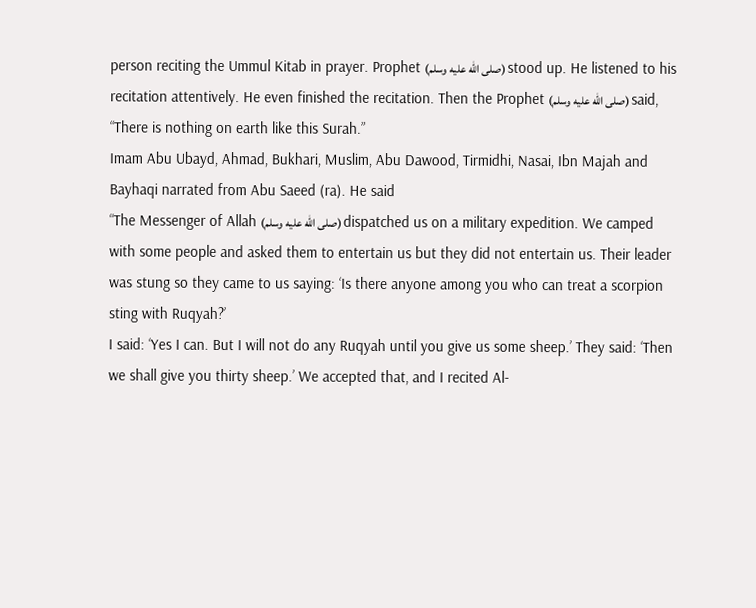person reciting the Ummul Kitab in prayer. Prophet (صلى الله عليه وسلم) stood up. He listened to his recitation attentively. He even finished the recitation. Then the Prophet (صلى الله عليه وسلم) said, “There is nothing on earth like this Surah.”
Imam Abu Ubayd, Ahmad, Bukhari, Muslim, Abu Dawood, Tirmidhi, Nasai, Ibn Majah and Bayhaqi narrated from Abu Saeed (ra). He said
“The Messenger of Allah (صلى الله عليه وسلم) dispatched us on a military expedition. We camped with some people and asked them to entertain us but they did not entertain us. Their leader was stung so they came to us saying: ‘Is there anyone among you who can treat a scorpion sting with Ruqyah?’
I said: ‘Yes I can. But I will not do any Ruqyah until you give us some sheep.’ They said: ‘Then we shall give you thirty sheep.’ We accepted that, and I recited Al-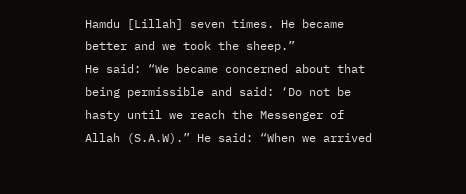Hamdu [Lillah] seven times. He became better and we took the sheep.”
He said: “We became concerned about that being permissible and said: ‘Do not be hasty until we reach the Messenger of Allah (S.A.W).” He said: “When we arrived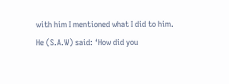with him I mentioned what I did to him. He (S.A.W) said: ‘How did you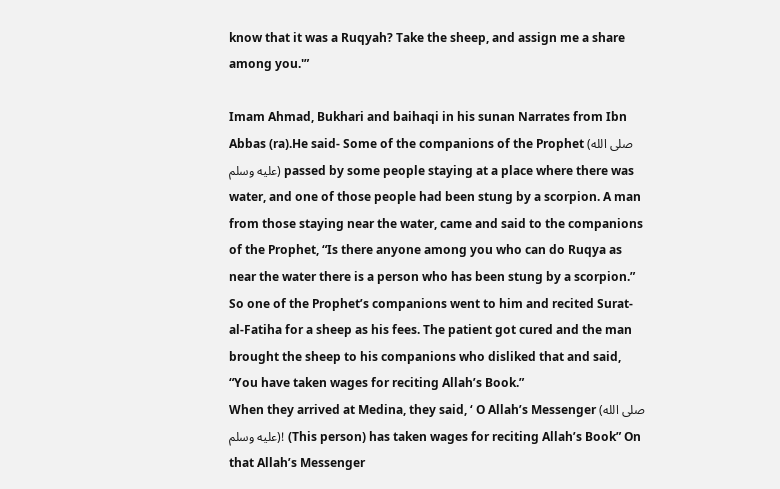know that it was a Ruqyah? Take the sheep, and assign me a share among you.'”

Imam Ahmad, Bukhari and baihaqi in his sunan Narrates from Ibn Abbas (ra).He said- Some of the companions of the Prophet (صلى الله عليه وسلم) passed by some people staying at a place where there was water, and one of those people had been stung by a scorpion. A man from those staying near the water, came and said to the companions of the Prophet, “Is there anyone among you who can do Ruqya as near the water there is a person who has been stung by a scorpion.” So one of the Prophet’s companions went to him and recited Surat-al-Fatiha for a sheep as his fees. The patient got cured and the man brought the sheep to his companions who disliked that and said, “You have taken wages for reciting Allah’s Book.”
When they arrived at Medina, they said, ‘ O Allah’s Messenger (صلى الله عليه وسلم)! (This person) has taken wages for reciting Allah’s Book” On that Allah’s Messenger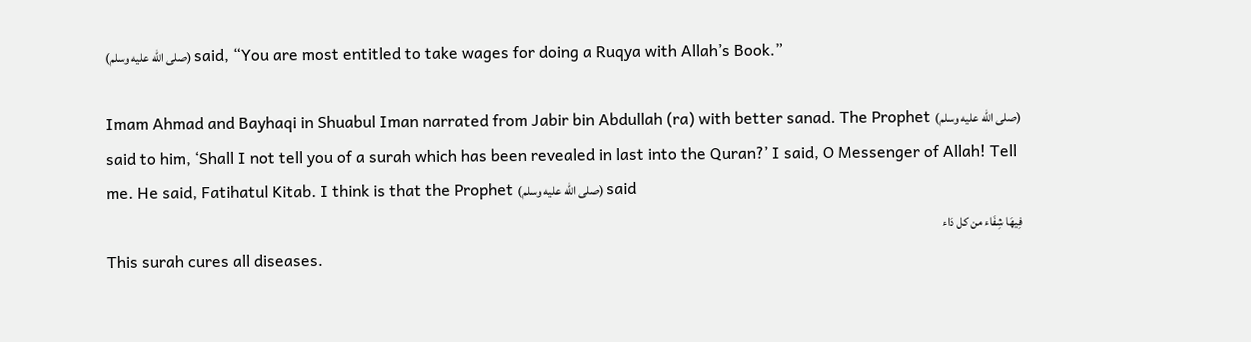(صلى الله عليه وسلم) said, “You are most entitled to take wages for doing a Ruqya with Allah’s Book.”

Imam Ahmad and Bayhaqi in Shuabul Iman narrated from Jabir bin Abdullah (ra) with better sanad. The Prophet (صلى الله عليه وسلم) said to him, ‘Shall I not tell you of a surah which has been revealed in last into the Quran?’ I said, O Messenger of Allah! Tell me. He said, Fatihatul Kitab. I think is that the Prophet (صلى الله عليه وسلم) said
فِيهَا شِفَاء من كل دَاء
This surah cures all diseases.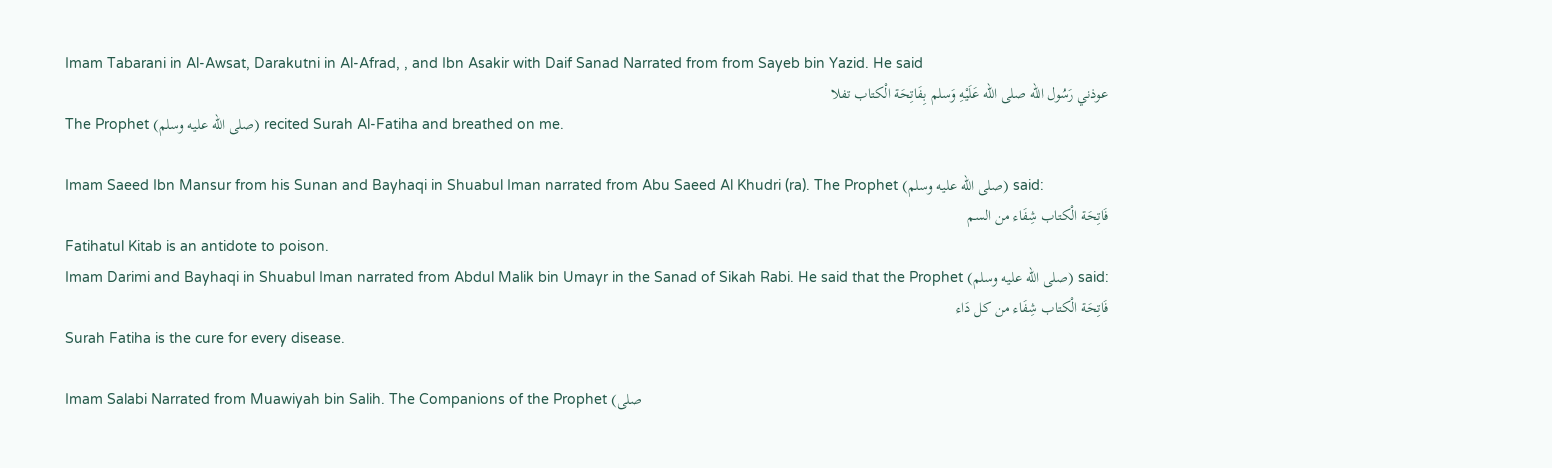Imam Tabarani in Al-Awsat, Darakutni in Al-Afrad, , and Ibn Asakir with Daif Sanad Narrated from from Sayeb bin Yazid. He said
عوذني رَسُول الله صلى الله عَلَيْهِ وَسلم بِفَاتِحَة الْكتاب تفلا
The Prophet (صلى الله عليه وسلم) recited Surah Al-Fatiha and breathed on me.

Imam Saeed Ibn Mansur from his Sunan and Bayhaqi in Shuabul Iman narrated from Abu Saeed Al Khudri (ra). The Prophet (صلى الله عليه وسلم) said:
فَاتِحَة الْكتاب شِفَاء من السم
Fatihatul Kitab is an antidote to poison.
Imam Darimi and Bayhaqi in Shuabul Iman narrated from Abdul Malik bin Umayr in the Sanad of Sikah Rabi. He said that the Prophet (صلى الله عليه وسلم) said:
فَاتِحَة الْكتاب شِفَاء من كل دَاء
Surah Fatiha is the cure for every disease.

Imam Salabi Narrated from Muawiyah bin Salih. The Companions of the Prophet (صلى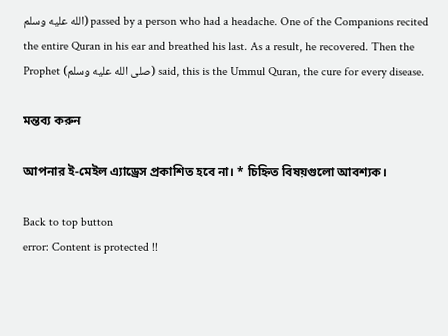الله عليه وسلم) passed by a person who had a headache. One of the Companions recited the entire Quran in his ear and breathed his last. As a result, he recovered. Then the Prophet (صلى الله عليه وسلم) said, this is the Ummul Quran, the cure for every disease.

মন্তব্য করুন

আপনার ই-মেইল এ্যাড্রেস প্রকাশিত হবে না। * চিহ্নিত বিষয়গুলো আবশ্যক।

Back to top button
error: Content is protected !!